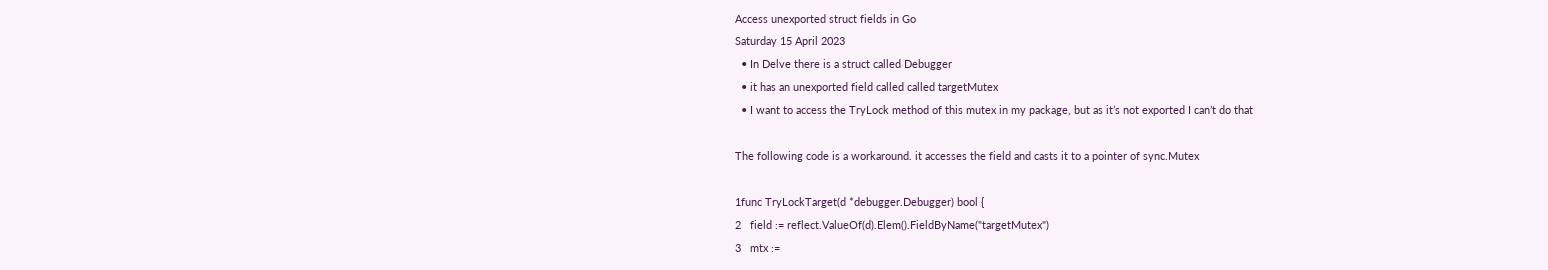Access unexported struct fields in Go
Saturday 15 April 2023
  • In Delve there is a struct called Debugger
  • it has an unexported field called called targetMutex
  • I want to access the TryLock method of this mutex in my package, but as it’s not exported I can’t do that

The following code is a workaround. it accesses the field and casts it to a pointer of sync.Mutex

1func TryLockTarget(d *debugger.Debugger) bool {
2   field := reflect.ValueOf(d).Elem().FieldByName("targetMutex")
3   mtx :=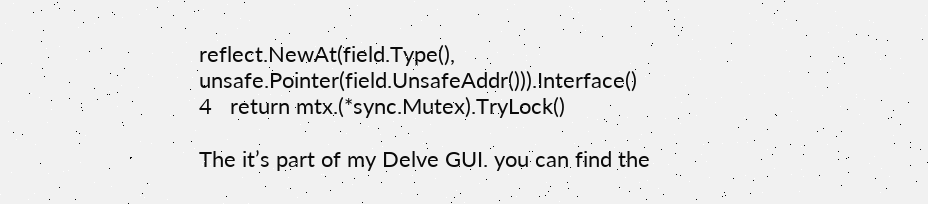reflect.NewAt(field.Type(), unsafe.Pointer(field.UnsafeAddr())).Interface()
4   return mtx.(*sync.Mutex).TryLock()

The it’s part of my Delve GUI. you can find the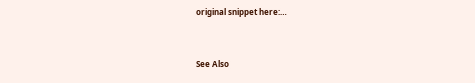original snippet here:…


See Also